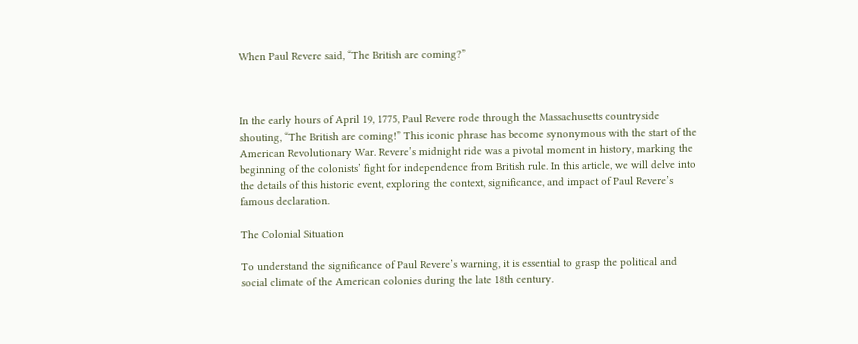When Paul Revere said, “The British are coming?”



In the early hours of April 19, 1775, Paul Revere rode through the Massachusetts countryside shouting, “The British are coming!” This iconic phrase has become synonymous with the start of the American Revolutionary War. Revere’s midnight ride was a pivotal moment in history, marking the beginning of the colonists’ fight for independence from British rule. In this article, we will delve into the details of this historic event, exploring the context, significance, and impact of Paul Revere’s famous declaration.

The Colonial Situation

To understand the significance of Paul Revere’s warning, it is essential to grasp the political and social climate of the American colonies during the late 18th century.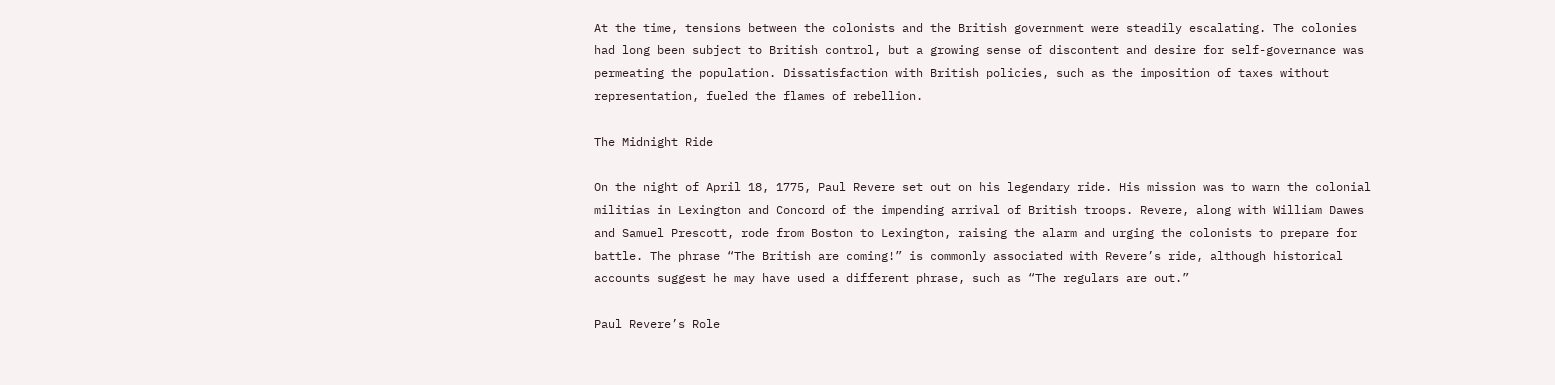At the time, tensions between the colonists and the British government were steadily escalating. The colonies had long been subject to British control, but a growing sense of discontent and desire for self-governance was permeating the population. Dissatisfaction with British policies, such as the imposition of taxes without representation, fueled the flames of rebellion.

The Midnight Ride

On the night of April 18, 1775, Paul Revere set out on his legendary ride. His mission was to warn the colonial militias in Lexington and Concord of the impending arrival of British troops. Revere, along with William Dawes and Samuel Prescott, rode from Boston to Lexington, raising the alarm and urging the colonists to prepare for battle. The phrase “The British are coming!” is commonly associated with Revere’s ride, although historical accounts suggest he may have used a different phrase, such as “The regulars are out.”

Paul Revere’s Role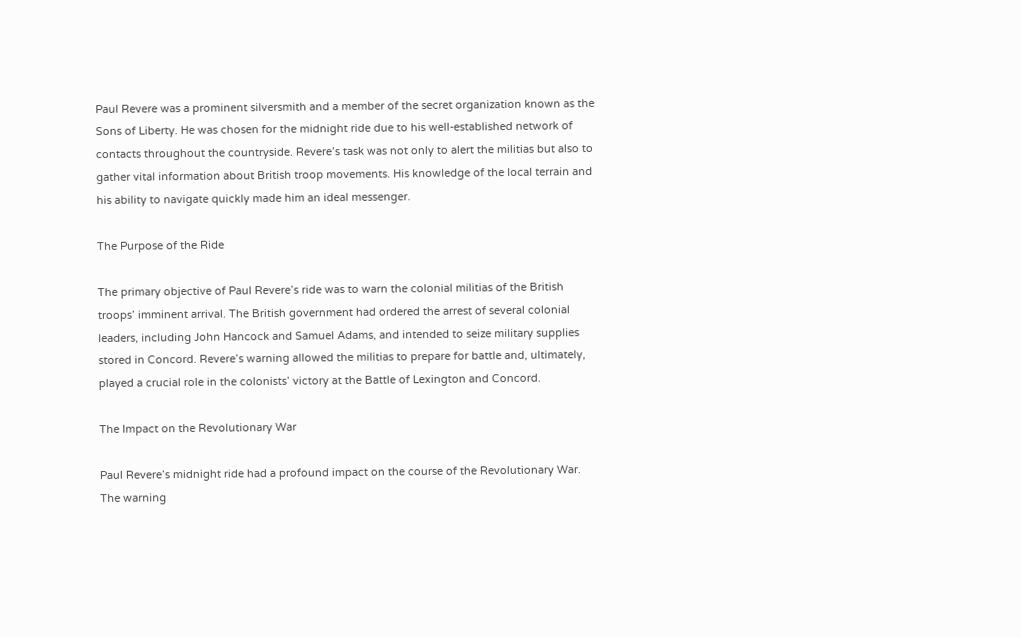Paul Revere was a prominent silversmith and a member of the secret organization known as the Sons of Liberty. He was chosen for the midnight ride due to his well-established network of contacts throughout the countryside. Revere’s task was not only to alert the militias but also to gather vital information about British troop movements. His knowledge of the local terrain and his ability to navigate quickly made him an ideal messenger.

The Purpose of the Ride

The primary objective of Paul Revere’s ride was to warn the colonial militias of the British troops’ imminent arrival. The British government had ordered the arrest of several colonial leaders, including John Hancock and Samuel Adams, and intended to seize military supplies stored in Concord. Revere’s warning allowed the militias to prepare for battle and, ultimately, played a crucial role in the colonists’ victory at the Battle of Lexington and Concord.

The Impact on the Revolutionary War

Paul Revere’s midnight ride had a profound impact on the course of the Revolutionary War. The warning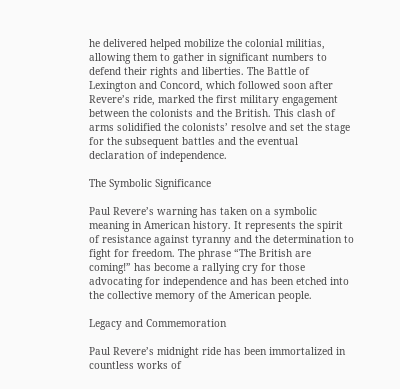he delivered helped mobilize the colonial militias, allowing them to gather in significant numbers to defend their rights and liberties. The Battle of Lexington and Concord, which followed soon after Revere’s ride, marked the first military engagement between the colonists and the British. This clash of arms solidified the colonists’ resolve and set the stage for the subsequent battles and the eventual declaration of independence.

The Symbolic Significance

Paul Revere’s warning has taken on a symbolic meaning in American history. It represents the spirit of resistance against tyranny and the determination to fight for freedom. The phrase “The British are coming!” has become a rallying cry for those advocating for independence and has been etched into the collective memory of the American people.

Legacy and Commemoration

Paul Revere’s midnight ride has been immortalized in countless works of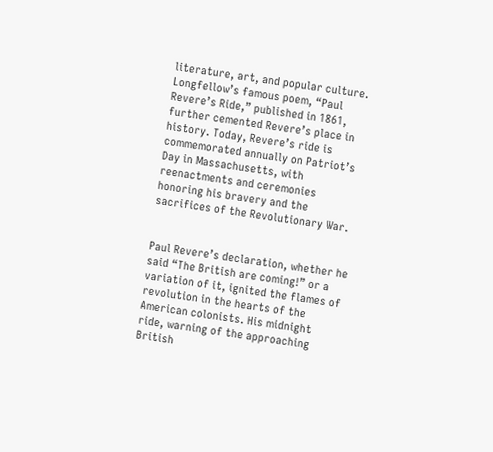literature, art, and popular culture. Longfellow’s famous poem, “Paul Revere’s Ride,” published in 1861, further cemented Revere’s place in history. Today, Revere’s ride is commemorated annually on Patriot’s Day in Massachusetts, with reenactments and ceremonies honoring his bravery and the sacrifices of the Revolutionary War.


Paul Revere’s declaration, whether he said “The British are coming!” or a variation of it, ignited the flames of revolution in the hearts of the American colonists. His midnight ride, warning of the approaching British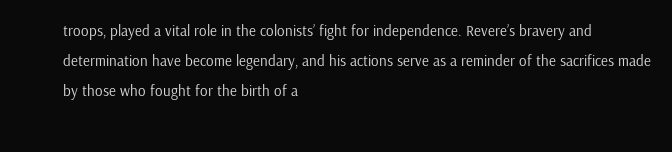troops, played a vital role in the colonists’ fight for independence. Revere’s bravery and determination have become legendary, and his actions serve as a reminder of the sacrifices made by those who fought for the birth of a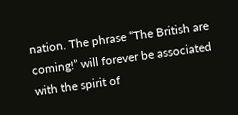nation. The phrase “The British are coming!” will forever be associated with the spirit of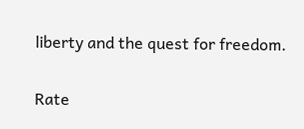liberty and the quest for freedom.

Rate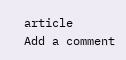article
Add a comment